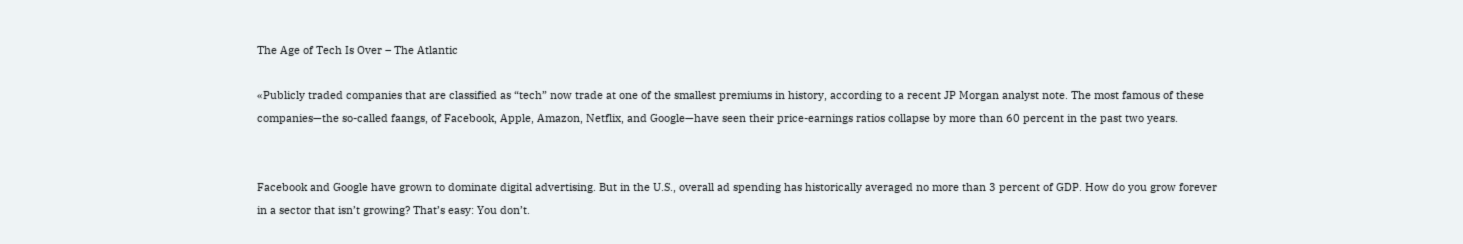The Age of Tech Is Over – The Atlantic

«Publicly traded companies that are classified as “tech” now trade at one of the smallest premiums in history, according to a recent JP Morgan analyst note. The most famous of these companies—the so-called faangs, of Facebook, Apple, Amazon, Netflix, and Google—have seen their price-earnings ratios collapse by more than 60 percent in the past two years.


Facebook and Google have grown to dominate digital advertising. But in the U.S., overall ad spending has historically averaged no more than 3 percent of GDP. How do you grow forever in a sector that isn’t growing? That’s easy: You don’t.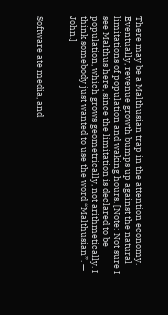There may be a Malthusian trap in the attention economy. Eventually, revenue growth bumps up against the natural limitations of population and waking hours. [Note: Not sure I see Malthus here, since the limitation is declared to be population, which grows geometrically, not arithmetically. I think somebody just wanted to use the word “Malthusian”. — John.]


Software ate media, and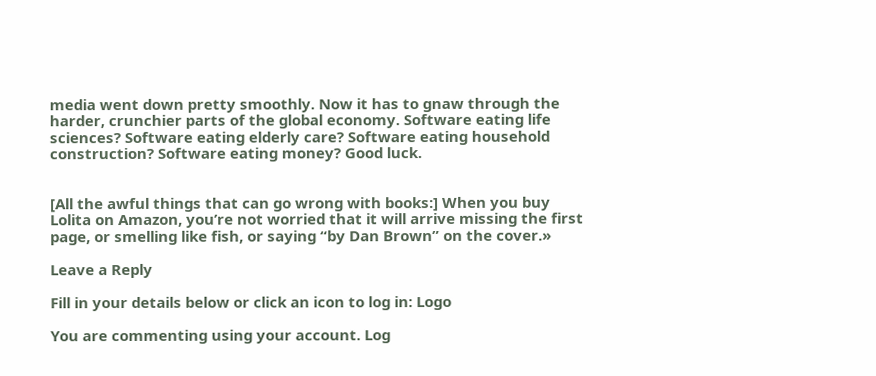media went down pretty smoothly. Now it has to gnaw through the harder, crunchier parts of the global economy. Software eating life sciences? Software eating elderly care? Software eating household construction? Software eating money? Good luck.


[All the awful things that can go wrong with books:] When you buy Lolita on Amazon, you’re not worried that it will arrive missing the first page, or smelling like fish, or saying “by Dan Brown” on the cover.»

Leave a Reply

Fill in your details below or click an icon to log in: Logo

You are commenting using your account. Log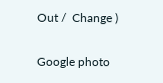Out /  Change )

Google photo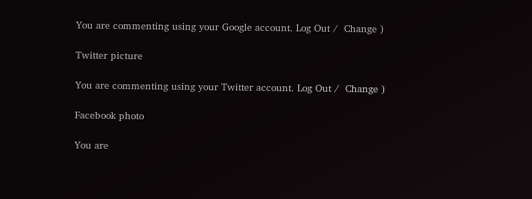You are commenting using your Google account. Log Out /  Change )

Twitter picture

You are commenting using your Twitter account. Log Out /  Change )

Facebook photo

You are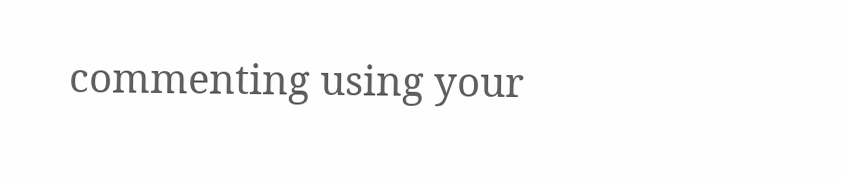commenting using your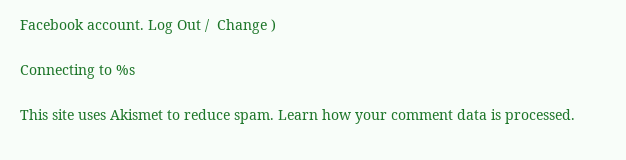Facebook account. Log Out /  Change )

Connecting to %s

This site uses Akismet to reduce spam. Learn how your comment data is processed.